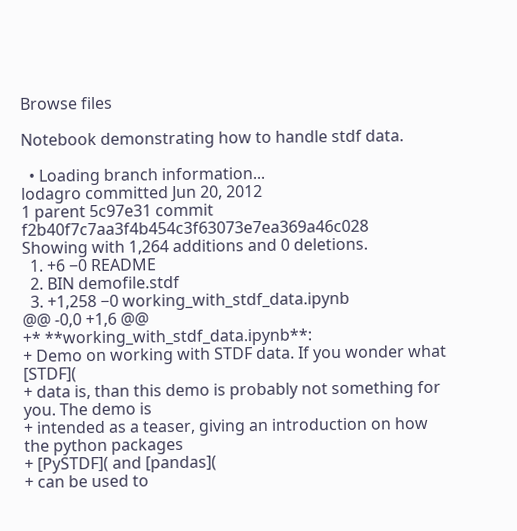Browse files

Notebook demonstrating how to handle stdf data.

  • Loading branch information...
lodagro committed Jun 20, 2012
1 parent 5c97e31 commit f2b40f7c7aa3f4b454c3f63073e7ea369a46c028
Showing with 1,264 additions and 0 deletions.
  1. +6 −0 README
  2. BIN demofile.stdf
  3. +1,258 −0 working_with_stdf_data.ipynb
@@ -0,0 +1,6 @@
+* **working_with_stdf_data.ipynb**:
+ Demo on working with STDF data. If you wonder what [STDF](
+ data is, than this demo is probably not something for you. The demo is
+ intended as a teaser, giving an introduction on how the python packages
+ [PySTDF]( and [pandas](
+ can be used to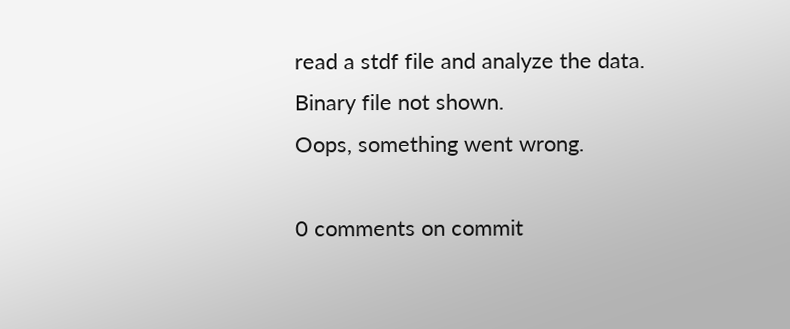read a stdf file and analyze the data.
Binary file not shown.
Oops, something went wrong.

0 comments on commit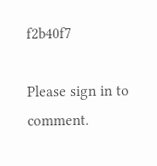f2b40f7

Please sign in to comment.